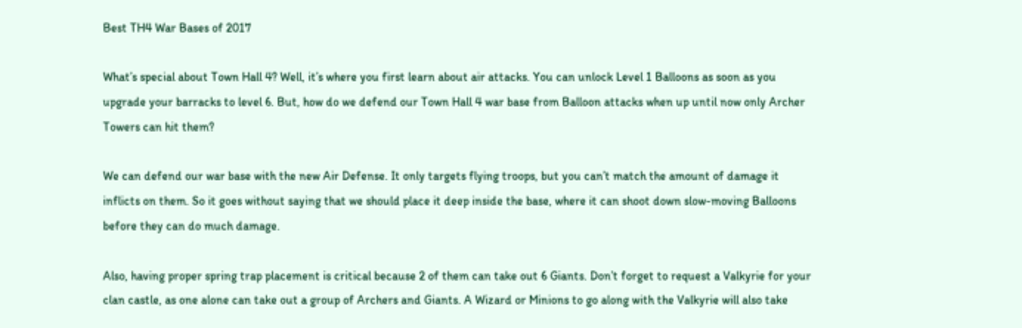Best TH4 War Bases of 2017

What’s special about Town Hall 4? Well, it’s where you first learn about air attacks. You can unlock Level 1 Balloons as soon as you upgrade your barracks to level 6. But, how do we defend our Town Hall 4 war base from Balloon attacks when up until now only Archer Towers can hit them?

We can defend our war base with the new Air Defense. It only targets flying troops, but you can’t match the amount of damage it inflicts on them. So it goes without saying that we should place it deep inside the base, where it can shoot down slow-moving Balloons before they can do much damage.

Also, having proper spring trap placement is critical because 2 of them can take out 6 Giants. Don’t forget to request a Valkyrie for your clan castle, as one alone can take out a group of Archers and Giants. A Wizard or Minions to go along with the Valkyrie will also take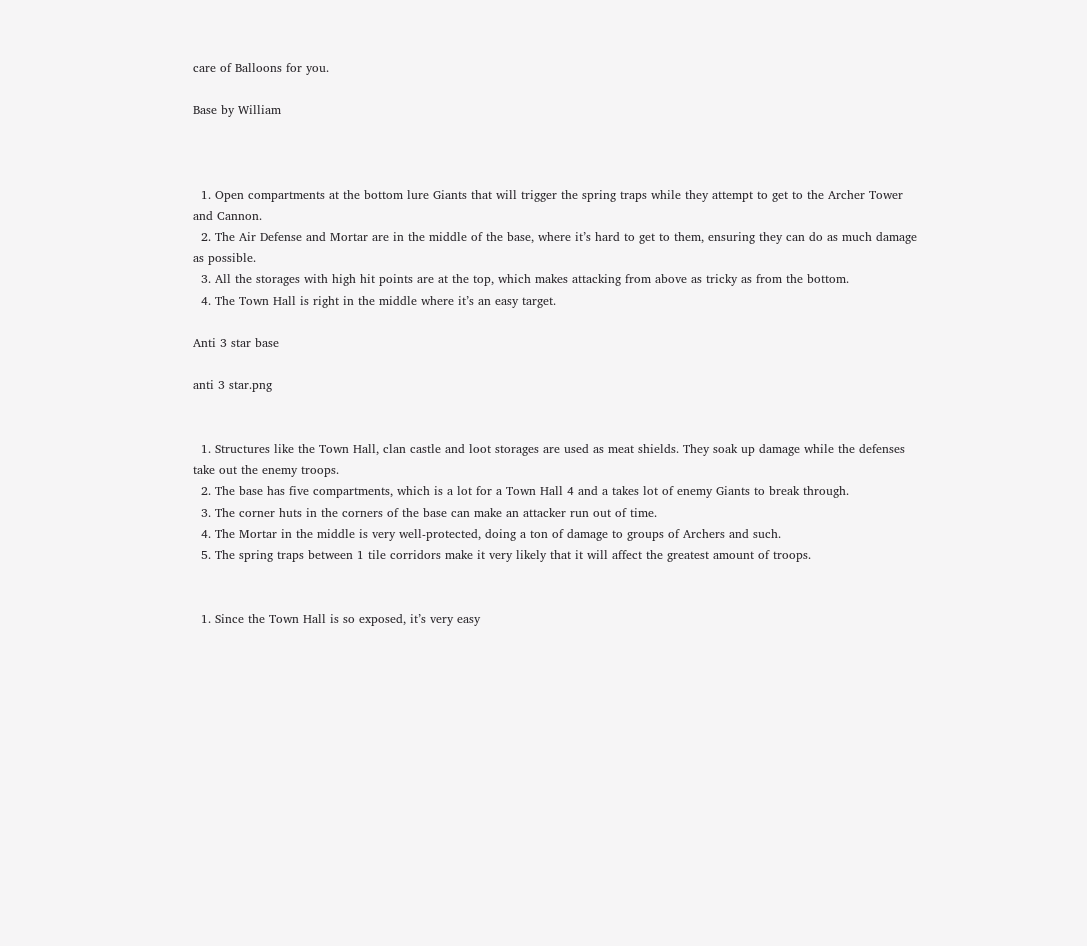care of Balloons for you.

Base by William



  1. Open compartments at the bottom lure Giants that will trigger the spring traps while they attempt to get to the Archer Tower and Cannon.
  2. The Air Defense and Mortar are in the middle of the base, where it’s hard to get to them, ensuring they can do as much damage as possible.
  3. All the storages with high hit points are at the top, which makes attacking from above as tricky as from the bottom.
  4. The Town Hall is right in the middle where it’s an easy target.

Anti 3 star base

anti 3 star.png


  1. Structures like the Town Hall, clan castle and loot storages are used as meat shields. They soak up damage while the defenses take out the enemy troops.
  2. The base has five compartments, which is a lot for a Town Hall 4 and a takes lot of enemy Giants to break through.
  3. The corner huts in the corners of the base can make an attacker run out of time.
  4. The Mortar in the middle is very well-protected, doing a ton of damage to groups of Archers and such.
  5. The spring traps between 1 tile corridors make it very likely that it will affect the greatest amount of troops.


  1. Since the Town Hall is so exposed, it’s very easy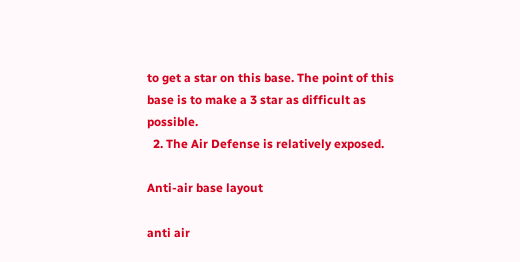to get a star on this base. The point of this base is to make a 3 star as difficult as possible.
  2. The Air Defense is relatively exposed.

Anti-air base layout

anti air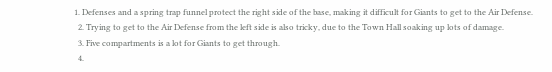1. Defenses and a spring trap funnel protect the right side of the base, making it difficult for Giants to get to the Air Defense.
  2. Trying to get to the Air Defense from the left side is also tricky, due to the Town Hall soaking up lots of damage.
  3. Five compartments is a lot for Giants to get through.
  4.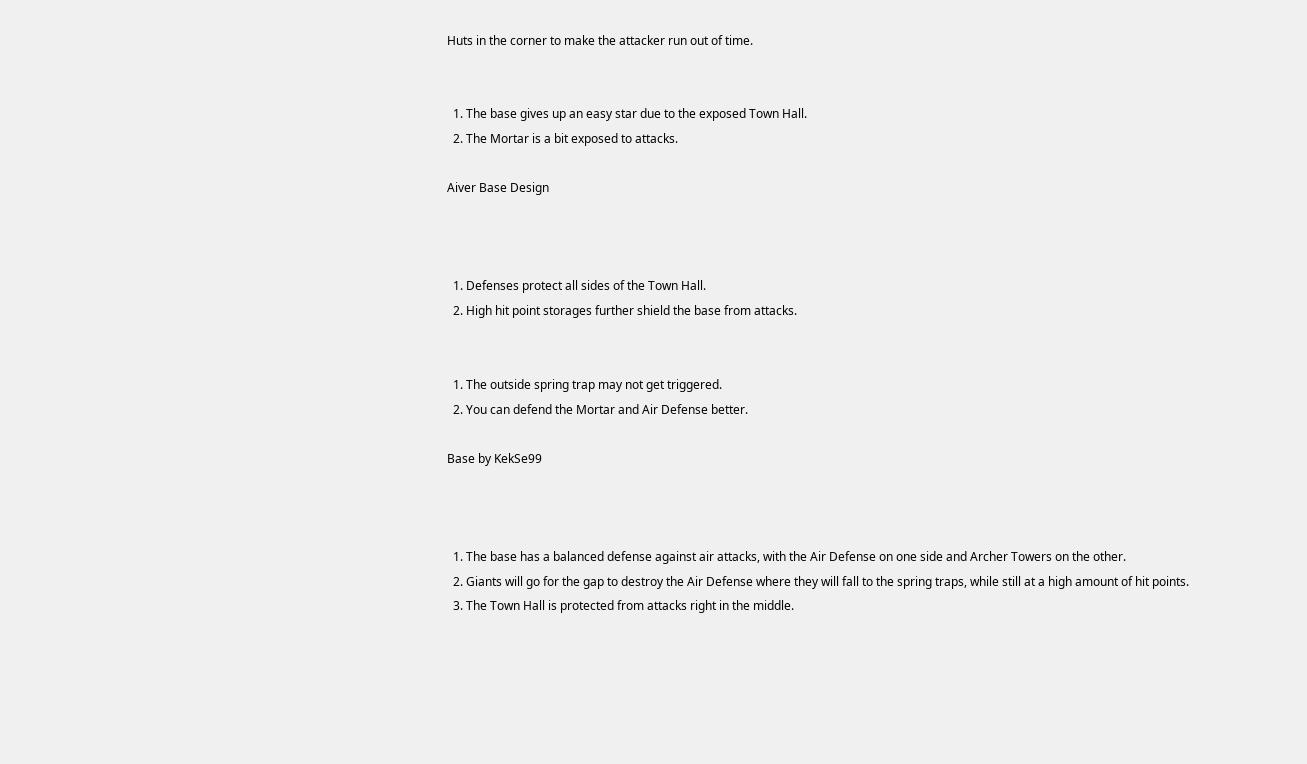Huts in the corner to make the attacker run out of time.


  1. The base gives up an easy star due to the exposed Town Hall.
  2. The Mortar is a bit exposed to attacks.

Aiver Base Design



  1. Defenses protect all sides of the Town Hall.
  2. High hit point storages further shield the base from attacks.


  1. The outside spring trap may not get triggered.
  2. You can defend the Mortar and Air Defense better.

Base by KekSe99



  1. The base has a balanced defense against air attacks, with the Air Defense on one side and Archer Towers on the other.
  2. Giants will go for the gap to destroy the Air Defense where they will fall to the spring traps, while still at a high amount of hit points.
  3. The Town Hall is protected from attacks right in the middle.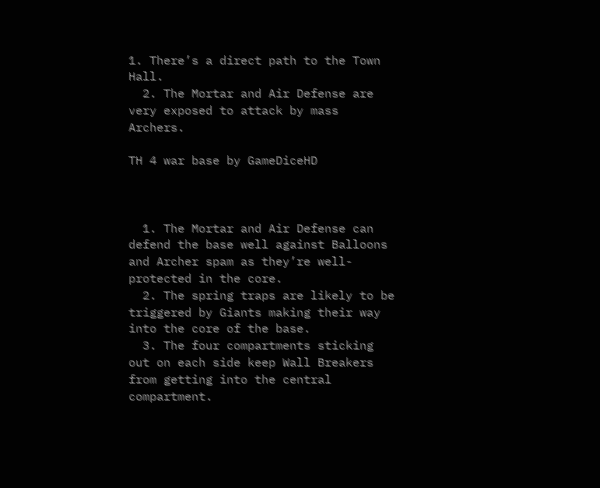1. There’s a direct path to the Town Hall.
  2. The Mortar and Air Defense are very exposed to attack by mass Archers.

TH 4 war base by GameDiceHD



  1. The Mortar and Air Defense can defend the base well against Balloons and Archer spam as they’re well-protected in the core.
  2. The spring traps are likely to be triggered by Giants making their way into the core of the base.
  3. The four compartments sticking out on each side keep Wall Breakers from getting into the central compartment.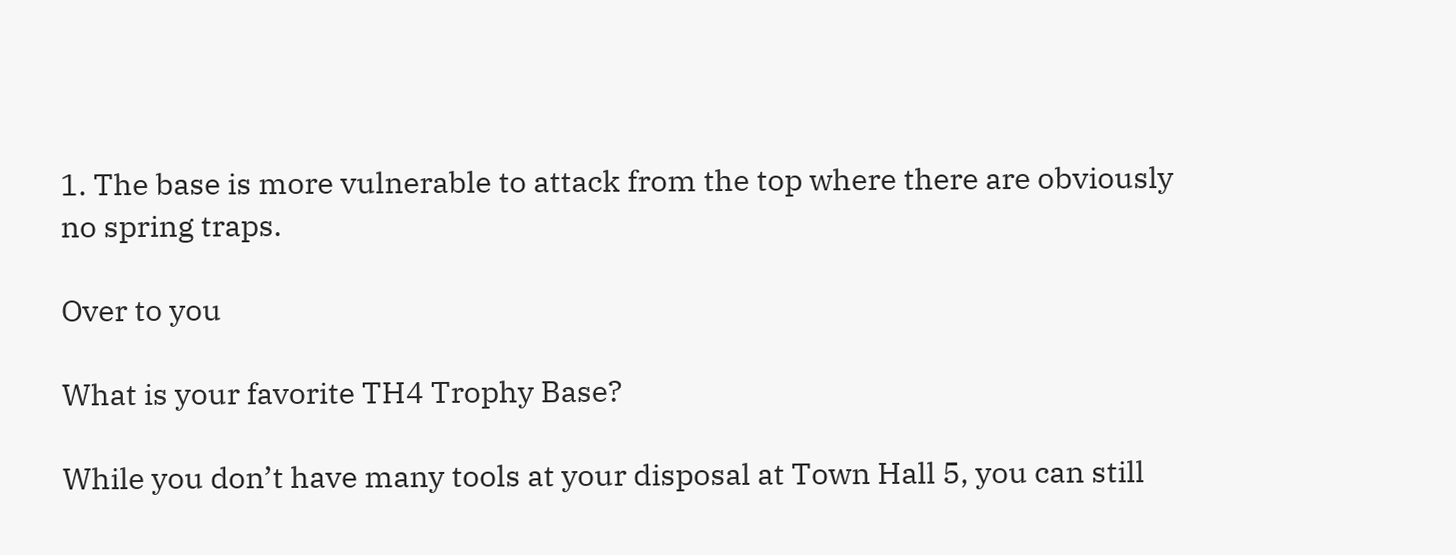1. The base is more vulnerable to attack from the top where there are obviously no spring traps.

Over to you

What is your favorite TH4 Trophy Base?

While you don’t have many tools at your disposal at Town Hall 5, you can still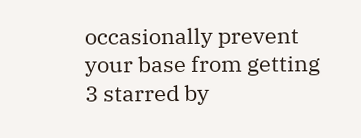occasionally prevent your base from getting 3 starred by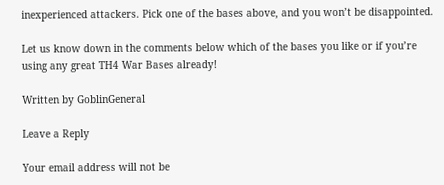inexperienced attackers. Pick one of the bases above, and you won’t be disappointed.

Let us know down in the comments below which of the bases you like or if you’re using any great TH4 War Bases already!

Written by GoblinGeneral

Leave a Reply

Your email address will not be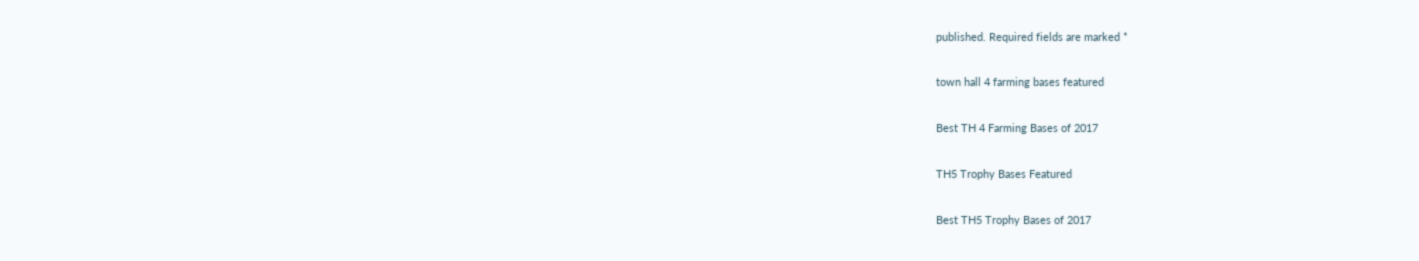published. Required fields are marked *

town hall 4 farming bases featured

Best TH 4 Farming Bases of 2017

TH5 Trophy Bases Featured

Best TH5 Trophy Bases of 2017